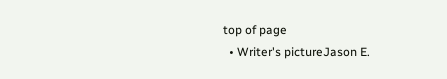top of page
  • Writer's pictureJason E.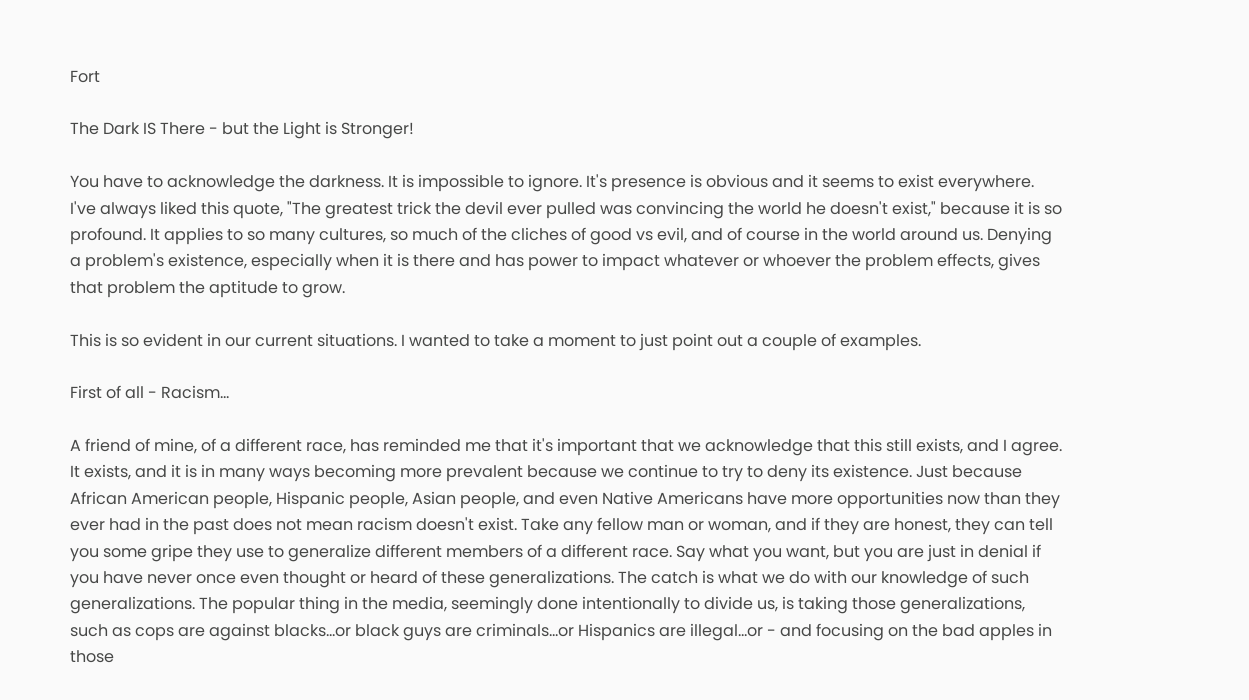Fort

The Dark IS There - but the Light is Stronger!

You have to acknowledge the darkness. It is impossible to ignore. It's presence is obvious and it seems to exist everywhere. I've always liked this quote, "The greatest trick the devil ever pulled was convincing the world he doesn't exist," because it is so profound. It applies to so many cultures, so much of the cliches of good vs evil, and of course in the world around us. Denying a problem's existence, especially when it is there and has power to impact whatever or whoever the problem effects, gives that problem the aptitude to grow.

This is so evident in our current situations. I wanted to take a moment to just point out a couple of examples.

First of all - Racism...

A friend of mine, of a different race, has reminded me that it's important that we acknowledge that this still exists, and I agree. It exists, and it is in many ways becoming more prevalent because we continue to try to deny its existence. Just because African American people, Hispanic people, Asian people, and even Native Americans have more opportunities now than they ever had in the past does not mean racism doesn't exist. Take any fellow man or woman, and if they are honest, they can tell you some gripe they use to generalize different members of a different race. Say what you want, but you are just in denial if you have never once even thought or heard of these generalizations. The catch is what we do with our knowledge of such generalizations. The popular thing in the media, seemingly done intentionally to divide us, is taking those generalizations, such as cops are against blacks...or black guys are criminals...or Hispanics are illegal...or - and focusing on the bad apples in those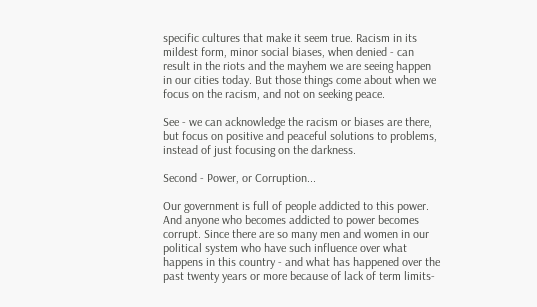specific cultures that make it seem true. Racism in its mildest form, minor social biases, when denied - can result in the riots and the mayhem we are seeing happen in our cities today. But those things come about when we focus on the racism, and not on seeking peace.

See - we can acknowledge the racism or biases are there, but focus on positive and peaceful solutions to problems, instead of just focusing on the darkness.

Second - Power, or Corruption...

Our government is full of people addicted to this power. And anyone who becomes addicted to power becomes corrupt. Since there are so many men and women in our political system who have such influence over what happens in this country - and what has happened over the past twenty years or more because of lack of term limits-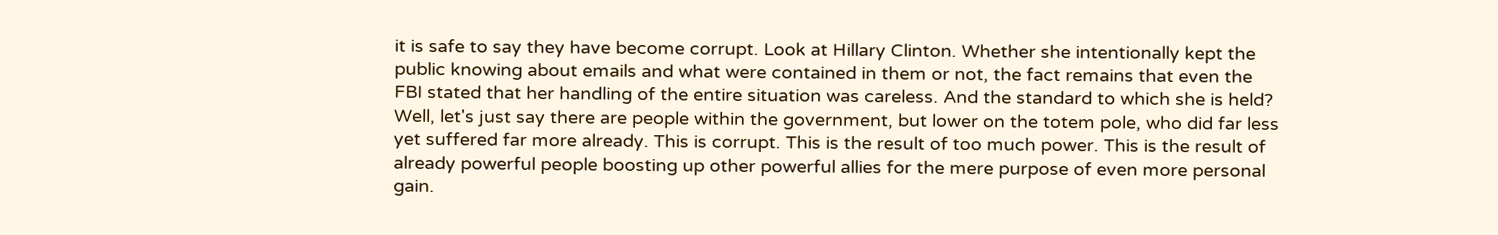it is safe to say they have become corrupt. Look at Hillary Clinton. Whether she intentionally kept the public knowing about emails and what were contained in them or not, the fact remains that even the FBI stated that her handling of the entire situation was careless. And the standard to which she is held? Well, let's just say there are people within the government, but lower on the totem pole, who did far less yet suffered far more already. This is corrupt. This is the result of too much power. This is the result of already powerful people boosting up other powerful allies for the mere purpose of even more personal gain.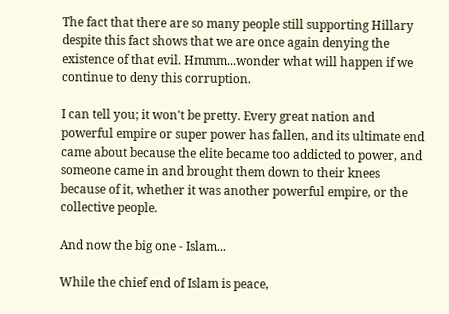The fact that there are so many people still supporting Hillary despite this fact shows that we are once again denying the existence of that evil. Hmmm...wonder what will happen if we continue to deny this corruption.

I can tell you; it won't be pretty. Every great nation and powerful empire or super power has fallen, and its ultimate end came about because the elite became too addicted to power, and someone came in and brought them down to their knees because of it, whether it was another powerful empire, or the collective people.

And now the big one - Islam...

While the chief end of Islam is peace,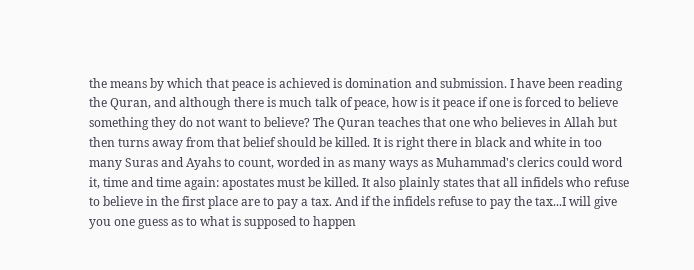the means by which that peace is achieved is domination and submission. I have been reading the Quran, and although there is much talk of peace, how is it peace if one is forced to believe something they do not want to believe? The Quran teaches that one who believes in Allah but then turns away from that belief should be killed. It is right there in black and white in too many Suras and Ayahs to count, worded in as many ways as Muhammad's clerics could word it, time and time again: apostates must be killed. It also plainly states that all infidels who refuse to believe in the first place are to pay a tax. And if the infidels refuse to pay the tax...I will give you one guess as to what is supposed to happen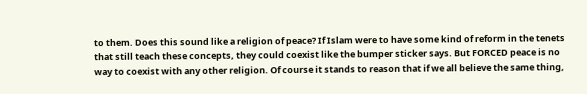to them. Does this sound like a religion of peace? If Islam were to have some kind of reform in the tenets that still teach these concepts, they could coexist like the bumper sticker says. But FORCED peace is no way to coexist with any other religion. Of course it stands to reason that if we all believe the same thing,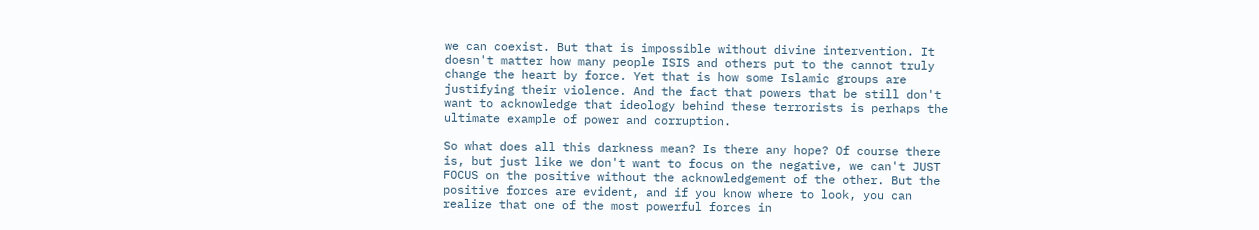we can coexist. But that is impossible without divine intervention. It doesn't matter how many people ISIS and others put to the cannot truly change the heart by force. Yet that is how some Islamic groups are justifying their violence. And the fact that powers that be still don't want to acknowledge that ideology behind these terrorists is perhaps the ultimate example of power and corruption.

So what does all this darkness mean? Is there any hope? Of course there is, but just like we don't want to focus on the negative, we can't JUST FOCUS on the positive without the acknowledgement of the other. But the positive forces are evident, and if you know where to look, you can realize that one of the most powerful forces in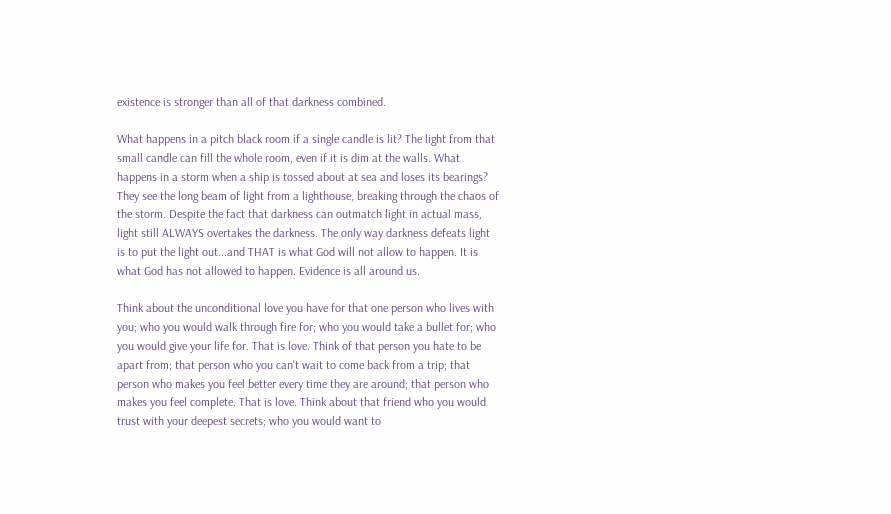existence is stronger than all of that darkness combined.

What happens in a pitch black room if a single candle is lit? The light from that small candle can fill the whole room, even if it is dim at the walls. What happens in a storm when a ship is tossed about at sea and loses its bearings? They see the long beam of light from a lighthouse, breaking through the chaos of the storm. Despite the fact that darkness can outmatch light in actual mass, light still ALWAYS overtakes the darkness. The only way darkness defeats light is to put the light out...and THAT is what God will not allow to happen. It is what God has not allowed to happen. Evidence is all around us.

Think about the unconditional love you have for that one person who lives with you; who you would walk through fire for; who you would take a bullet for; who you would give your life for. That is love. Think of that person you hate to be apart from; that person who you can't wait to come back from a trip; that person who makes you feel better every time they are around; that person who makes you feel complete. That is love. Think about that friend who you would trust with your deepest secrets; who you would want to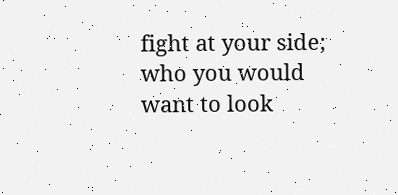fight at your side; who you would want to look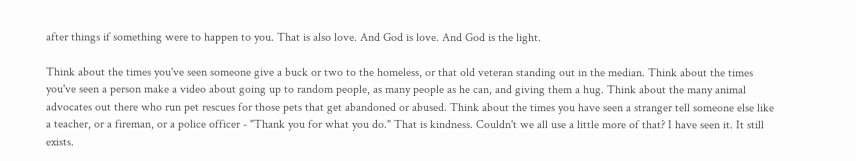after things if something were to happen to you. That is also love. And God is love. And God is the light.

Think about the times you've seen someone give a buck or two to the homeless, or that old veteran standing out in the median. Think about the times you've seen a person make a video about going up to random people, as many people as he can, and giving them a hug. Think about the many animal advocates out there who run pet rescues for those pets that get abandoned or abused. Think about the times you have seen a stranger tell someone else like a teacher, or a fireman, or a police officer - "Thank you for what you do." That is kindness. Couldn't we all use a little more of that? I have seen it. It still exists.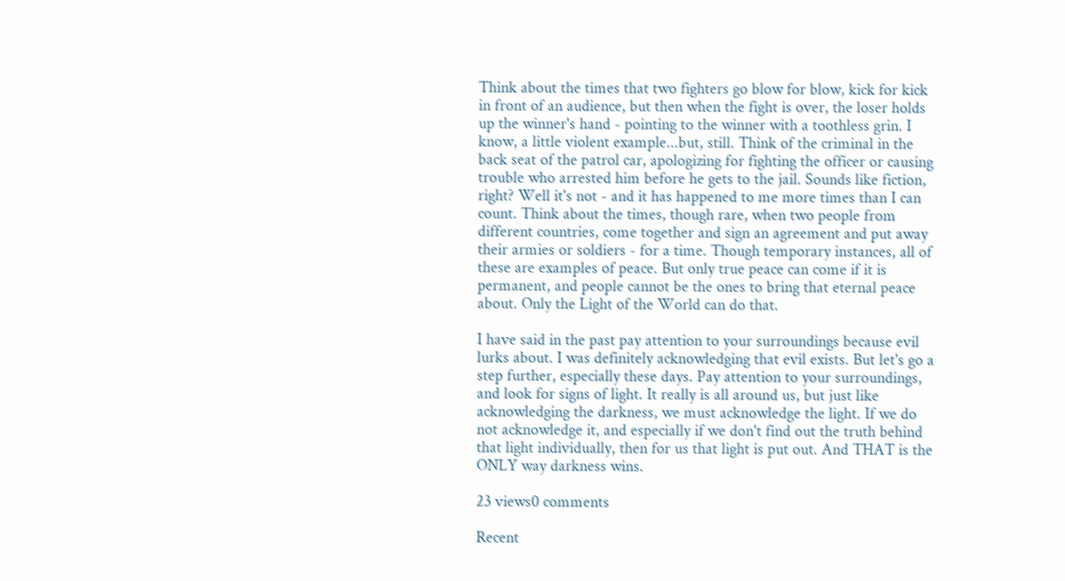Think about the times that two fighters go blow for blow, kick for kick in front of an audience, but then when the fight is over, the loser holds up the winner's hand - pointing to the winner with a toothless grin. I know, a little violent example...but, still. Think of the criminal in the back seat of the patrol car, apologizing for fighting the officer or causing trouble who arrested him before he gets to the jail. Sounds like fiction, right? Well it's not - and it has happened to me more times than I can count. Think about the times, though rare, when two people from different countries, come together and sign an agreement and put away their armies or soldiers - for a time. Though temporary instances, all of these are examples of peace. But only true peace can come if it is permanent, and people cannot be the ones to bring that eternal peace about. Only the Light of the World can do that.

I have said in the past pay attention to your surroundings because evil lurks about. I was definitely acknowledging that evil exists. But let's go a step further, especially these days. Pay attention to your surroundings, and look for signs of light. It really is all around us, but just like acknowledging the darkness, we must acknowledge the light. If we do not acknowledge it, and especially if we don't find out the truth behind that light individually, then for us that light is put out. And THAT is the ONLY way darkness wins.

23 views0 comments

Recent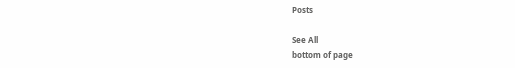Posts

See All
bottom of page